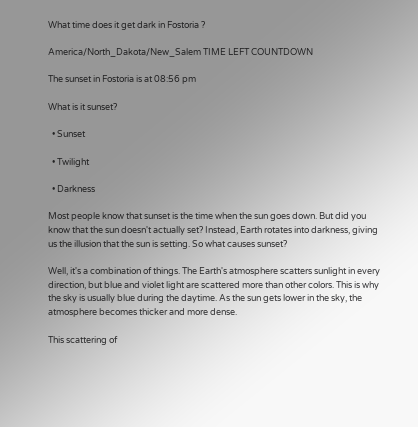What time does it get dark in Fostoria ?

America/North_Dakota/New_Salem TIME LEFT COUNTDOWN

The sunset in Fostoria is at 08:56 pm

What is it sunset?

  • Sunset

  • Twilight

  • Darkness

Most people know that sunset is the time when the sun goes down. But did you know that the sun doesn't actually set? Instead, Earth rotates into darkness, giving us the illusion that the sun is setting. So what causes sunset?

Well, it's a combination of things. The Earth's atmosphere scatters sunlight in every direction, but blue and violet light are scattered more than other colors. This is why the sky is usually blue during the daytime. As the sun gets lower in the sky, the atmosphere becomes thicker and more dense.

This scattering of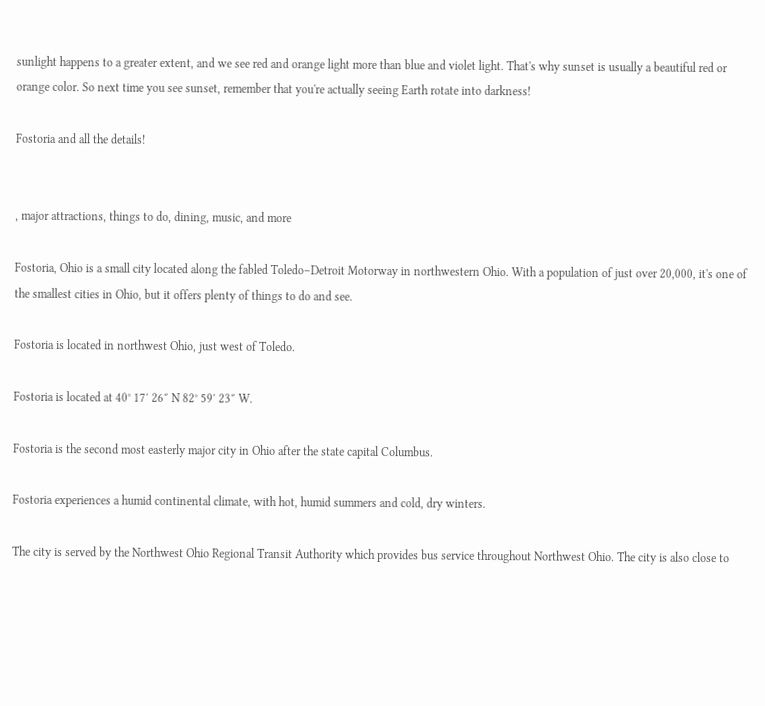sunlight happens to a greater extent, and we see red and orange light more than blue and violet light. That's why sunset is usually a beautiful red or orange color. So next time you see sunset, remember that you're actually seeing Earth rotate into darkness!

Fostoria and all the details!


, major attractions, things to do, dining, music, and more

Fostoria, Ohio is a small city located along the fabled Toledo–Detroit Motorway in northwestern Ohio. With a population of just over 20,000, it's one of the smallest cities in Ohio, but it offers plenty of things to do and see.

Fostoria is located in northwest Ohio, just west of Toledo.

Fostoria is located at 40° 17′ 26″ N 82° 59′ 23″ W.

Fostoria is the second most easterly major city in Ohio after the state capital Columbus.

Fostoria experiences a humid continental climate, with hot, humid summers and cold, dry winters.

The city is served by the Northwest Ohio Regional Transit Authority which provides bus service throughout Northwest Ohio. The city is also close to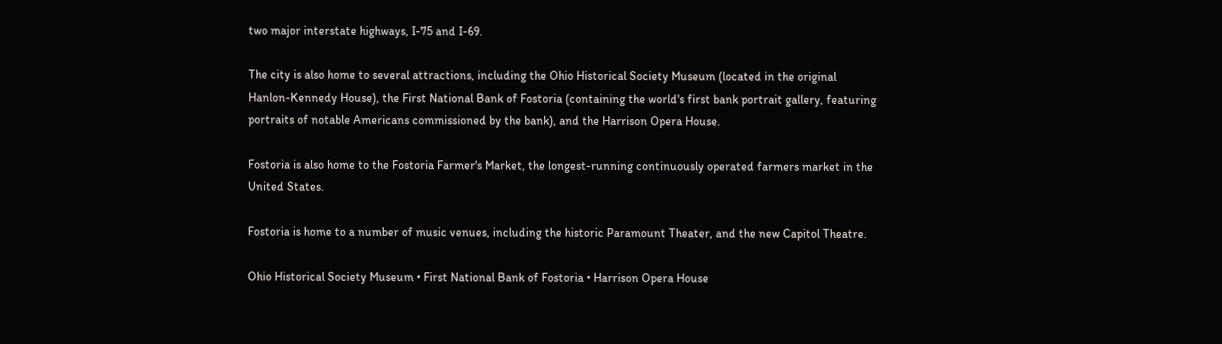two major interstate highways, I-75 and I-69.

The city is also home to several attractions, including the Ohio Historical Society Museum (located in the original Hanlon-Kennedy House), the First National Bank of Fostoria (containing the world's first bank portrait gallery, featuring portraits of notable Americans commissioned by the bank), and the Harrison Opera House.

Fostoria is also home to the Fostoria Farmer's Market, the longest-running continuously operated farmers market in the United States.

Fostoria is home to a number of music venues, including the historic Paramount Theater, and the new Capitol Theatre.

Ohio Historical Society Museum • First National Bank of Fostoria • Harrison Opera House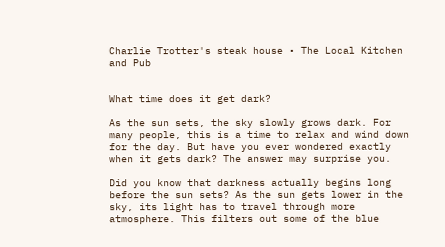Charlie Trotter's steak house • The Local Kitchen and Pub


What time does it get dark?

As the sun sets, the sky slowly grows dark. For many people, this is a time to relax and wind down for the day. But have you ever wondered exactly when it gets dark? The answer may surprise you.

Did you know that darkness actually begins long before the sun sets? As the sun gets lower in the sky, its light has to travel through more atmosphere. This filters out some of the blue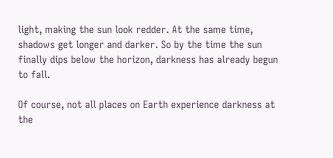light, making the sun look redder. At the same time, shadows get longer and darker. So by the time the sun finally dips below the horizon, darkness has already begun to fall.

Of course, not all places on Earth experience darkness at the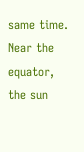same time. Near the equator, the sun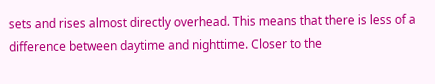sets and rises almost directly overhead. This means that there is less of a difference between daytime and nighttime. Closer to the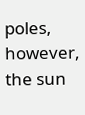poles, however, the sun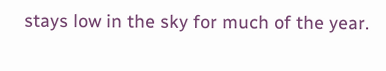stays low in the sky for much of the year.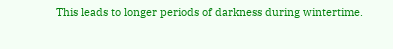This leads to longer periods of darkness during wintertime.